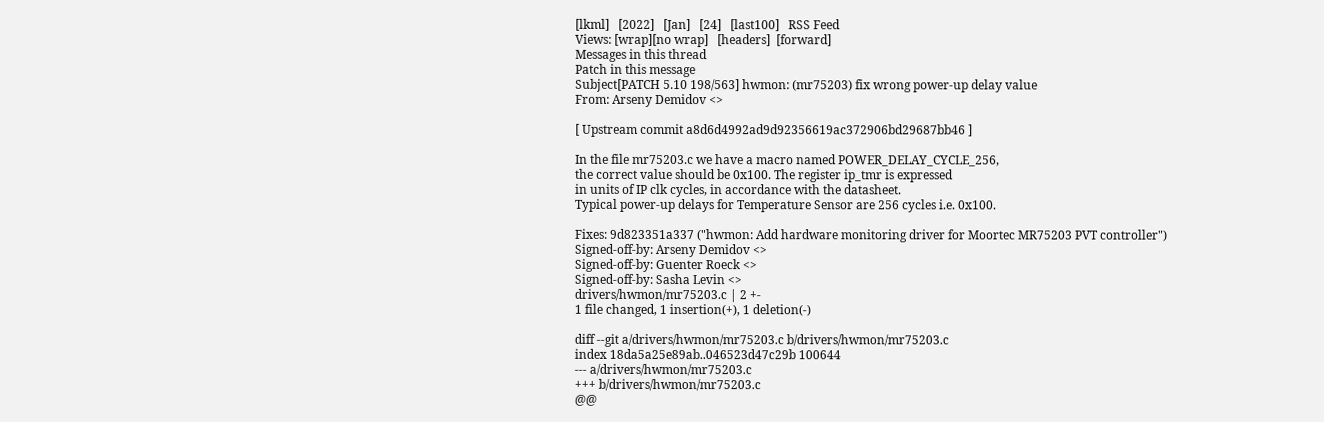[lkml]   [2022]   [Jan]   [24]   [last100]   RSS Feed
Views: [wrap][no wrap]   [headers]  [forward]
Messages in this thread
Patch in this message
Subject[PATCH 5.10 198/563] hwmon: (mr75203) fix wrong power-up delay value
From: Arseny Demidov <>

[ Upstream commit a8d6d4992ad9d92356619ac372906bd29687bb46 ]

In the file mr75203.c we have a macro named POWER_DELAY_CYCLE_256,
the correct value should be 0x100. The register ip_tmr is expressed
in units of IP clk cycles, in accordance with the datasheet.
Typical power-up delays for Temperature Sensor are 256 cycles i.e. 0x100.

Fixes: 9d823351a337 ("hwmon: Add hardware monitoring driver for Moortec MR75203 PVT controller")
Signed-off-by: Arseny Demidov <>
Signed-off-by: Guenter Roeck <>
Signed-off-by: Sasha Levin <>
drivers/hwmon/mr75203.c | 2 +-
1 file changed, 1 insertion(+), 1 deletion(-)

diff --git a/drivers/hwmon/mr75203.c b/drivers/hwmon/mr75203.c
index 18da5a25e89ab..046523d47c29b 100644
--- a/drivers/hwmon/mr75203.c
+++ b/drivers/hwmon/mr75203.c
@@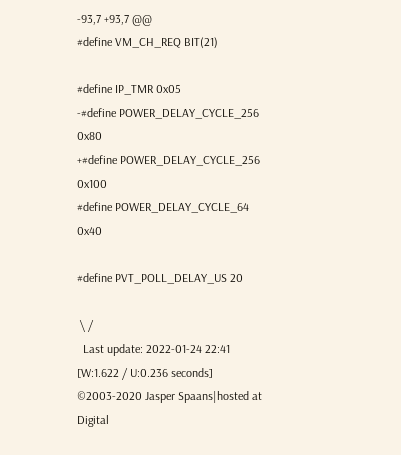-93,7 +93,7 @@
#define VM_CH_REQ BIT(21)

#define IP_TMR 0x05
-#define POWER_DELAY_CYCLE_256 0x80
+#define POWER_DELAY_CYCLE_256 0x100
#define POWER_DELAY_CYCLE_64 0x40

#define PVT_POLL_DELAY_US 20

 \ /
  Last update: 2022-01-24 22:41    [W:1.622 / U:0.236 seconds]
©2003-2020 Jasper Spaans|hosted at Digital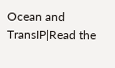Ocean and TransIP|Read the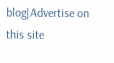blog|Advertise on this site